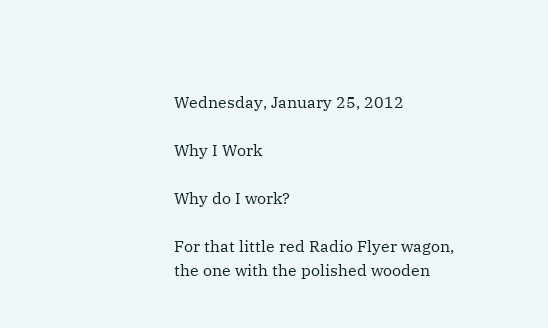Wednesday, January 25, 2012

Why I Work

Why do I work?

For that little red Radio Flyer wagon, the one with the polished wooden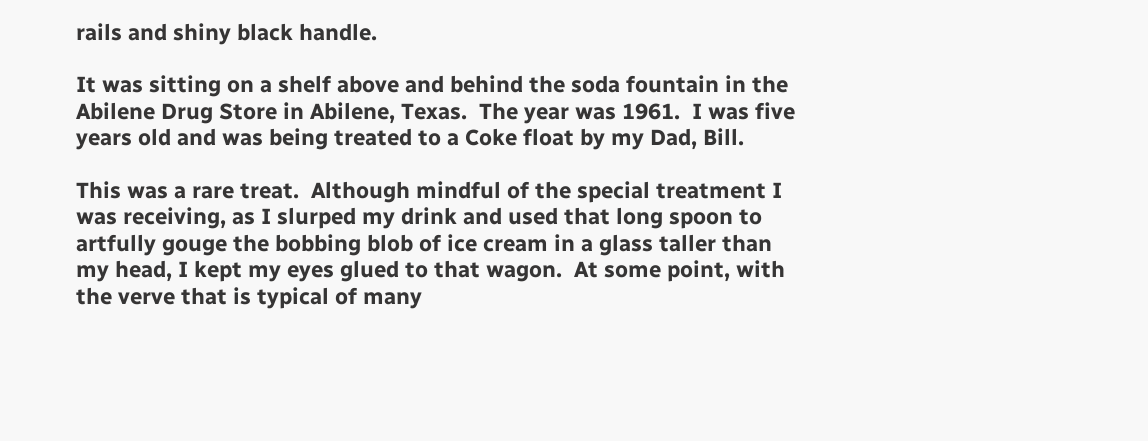rails and shiny black handle.

It was sitting on a shelf above and behind the soda fountain in the Abilene Drug Store in Abilene, Texas.  The year was 1961.  I was five years old and was being treated to a Coke float by my Dad, Bill.

This was a rare treat.  Although mindful of the special treatment I was receiving, as I slurped my drink and used that long spoon to artfully gouge the bobbing blob of ice cream in a glass taller than my head, I kept my eyes glued to that wagon.  At some point, with the verve that is typical of many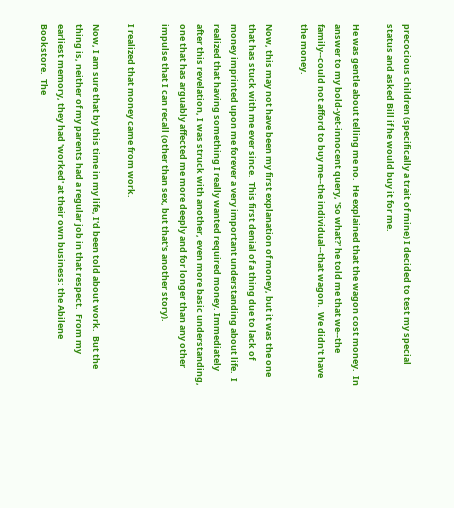precocious children (specifically a trait of mine) I decided to test my special status and asked Bill if he would buy it for me.

He was gentle about telling me no.  He explained that the wagon cost money.  In answer to my bold-yet-innocent query, 'So what?' he told me that we--the family--could not afford to buy me--the individual--that wagon.  We didn't have the money.

Now, this may not have been my first explanation of money, but it was the one that has stuck with me ever since.  This first denial of a thing due to lack of money imprinted upon me forever a very important understanding about life.  I realized that having something I really wanted required money. Immediately after this revelation, I was struck with another, even more basic understanding, one that has arguably affected me more deeply and for longer than any other impulse that I can recall (other than sex, but that's another story).

I realized that money came from work.

Now, I am sure that by this time in my life, I'd been told about work.  But the thing is, neither of my parents had a regular job in that respect.  From my earliest memory, they had 'worked' at their own business: the Abilene Bookstore.  The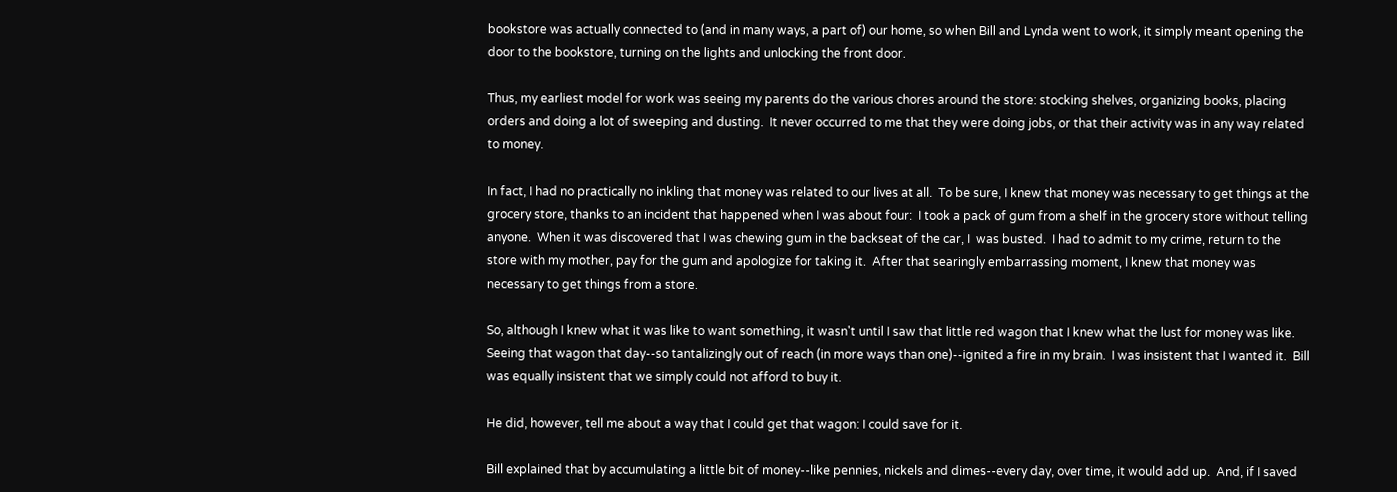bookstore was actually connected to (and in many ways, a part of) our home, so when Bill and Lynda went to work, it simply meant opening the door to the bookstore, turning on the lights and unlocking the front door.

Thus, my earliest model for work was seeing my parents do the various chores around the store: stocking shelves, organizing books, placing orders and doing a lot of sweeping and dusting.  It never occurred to me that they were doing jobs, or that their activity was in any way related to money.

In fact, I had no practically no inkling that money was related to our lives at all.  To be sure, I knew that money was necessary to get things at the grocery store, thanks to an incident that happened when I was about four:  I took a pack of gum from a shelf in the grocery store without telling anyone.  When it was discovered that I was chewing gum in the backseat of the car, I  was busted.  I had to admit to my crime, return to the store with my mother, pay for the gum and apologize for taking it.  After that searingly embarrassing moment, I knew that money was necessary to get things from a store.

So, although I knew what it was like to want something, it wasn't until I saw that little red wagon that I knew what the lust for money was like.  Seeing that wagon that day--so tantalizingly out of reach (in more ways than one)--ignited a fire in my brain.  I was insistent that I wanted it.  Bill was equally insistent that we simply could not afford to buy it.

He did, however, tell me about a way that I could get that wagon: I could save for it.

Bill explained that by accumulating a little bit of money--like pennies, nickels and dimes--every day, over time, it would add up.  And, if I saved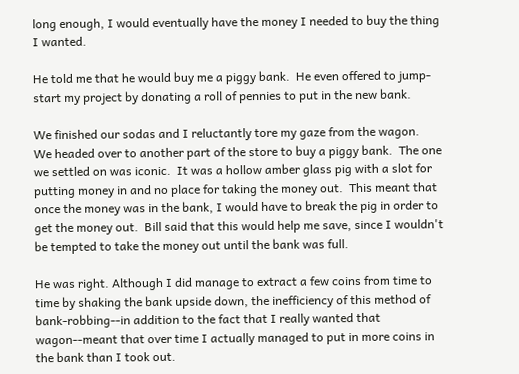long enough, I would eventually have the money I needed to buy the thing I wanted.

He told me that he would buy me a piggy bank.  He even offered to jump-start my project by donating a roll of pennies to put in the new bank.

We finished our sodas and I reluctantly tore my gaze from the wagon.  We headed over to another part of the store to buy a piggy bank.  The one we settled on was iconic.  It was a hollow amber glass pig with a slot for putting money in and no place for taking the money out.  This meant that once the money was in the bank, I would have to break the pig in order to get the money out.  Bill said that this would help me save, since I wouldn't be tempted to take the money out until the bank was full.

He was right. Although I did manage to extract a few coins from time to time by shaking the bank upside down, the inefficiency of this method of bank-robbing--in addition to the fact that I really wanted that wagon--meant that over time I actually managed to put in more coins in the bank than I took out.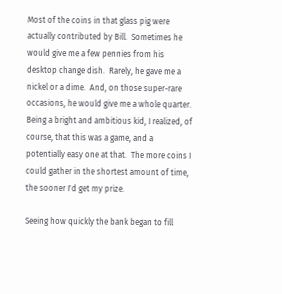Most of the coins in that glass pig were actually contributed by Bill.  Sometimes he would give me a few pennies from his desktop change dish.  Rarely, he gave me a nickel or a dime.  And, on those super-rare occasions, he would give me a whole quarter.  Being a bright and ambitious kid, I realized, of course, that this was a game, and a potentially easy one at that.  The more coins I could gather in the shortest amount of time, the sooner I'd get my prize.

Seeing how quickly the bank began to fill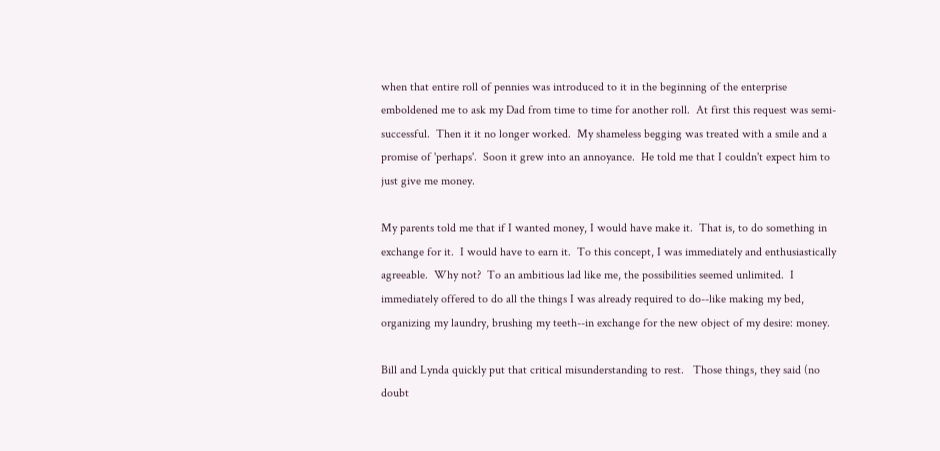when that entire roll of pennies was introduced to it in the beginning of the enterprise emboldened me to ask my Dad from time to time for another roll.  At first this request was semi-successful.  Then it it no longer worked.  My shameless begging was treated with a smile and a promise of 'perhaps'.  Soon it grew into an annoyance.  He told me that I couldn't expect him to just give me money.

My parents told me that if I wanted money, I would have make it.  That is, to do something in exchange for it.  I would have to earn it.  To this concept, I was immediately and enthusiastically agreeable.  Why not?  To an ambitious lad like me, the possibilities seemed unlimited.  I immediately offered to do all the things I was already required to do--like making my bed, organizing my laundry, brushing my teeth--in exchange for the new object of my desire: money.

Bill and Lynda quickly put that critical misunderstanding to rest.   Those things, they said (no doubt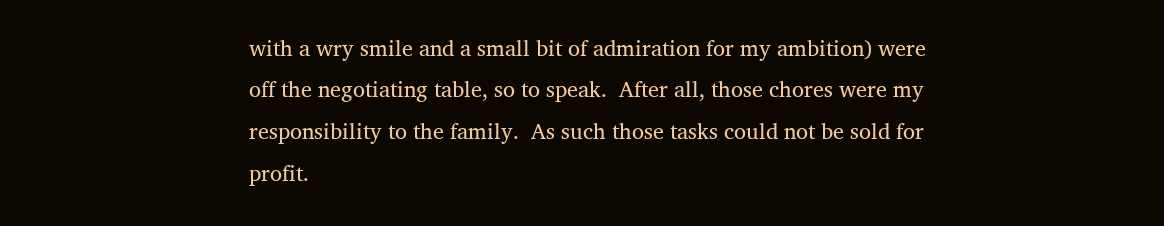with a wry smile and a small bit of admiration for my ambition) were off the negotiating table, so to speak.  After all, those chores were my responsibility to the family.  As such those tasks could not be sold for profit.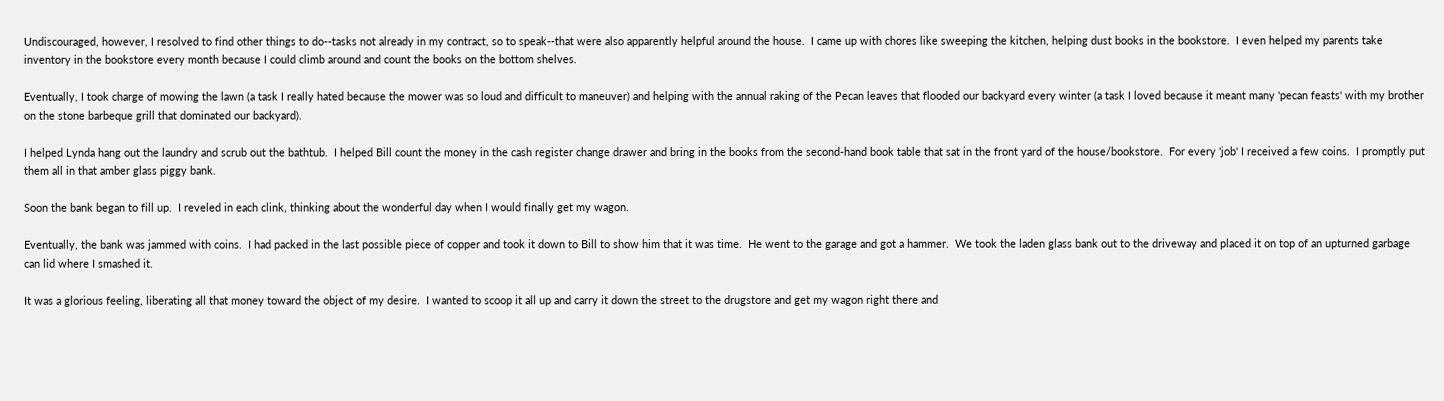Undiscouraged, however, I resolved to find other things to do--tasks not already in my contract, so to speak--that were also apparently helpful around the house.  I came up with chores like sweeping the kitchen, helping dust books in the bookstore.  I even helped my parents take inventory in the bookstore every month because I could climb around and count the books on the bottom shelves.

Eventually, I took charge of mowing the lawn (a task I really hated because the mower was so loud and difficult to maneuver) and helping with the annual raking of the Pecan leaves that flooded our backyard every winter (a task I loved because it meant many 'pecan feasts' with my brother on the stone barbeque grill that dominated our backyard).

I helped Lynda hang out the laundry and scrub out the bathtub.  I helped Bill count the money in the cash register change drawer and bring in the books from the second-hand book table that sat in the front yard of the house/bookstore.  For every 'job' I received a few coins.  I promptly put them all in that amber glass piggy bank.

Soon the bank began to fill up.  I reveled in each clink, thinking about the wonderful day when I would finally get my wagon.

Eventually, the bank was jammed with coins.  I had packed in the last possible piece of copper and took it down to Bill to show him that it was time.  He went to the garage and got a hammer.  We took the laden glass bank out to the driveway and placed it on top of an upturned garbage can lid where I smashed it.

It was a glorious feeling, liberating all that money toward the object of my desire.  I wanted to scoop it all up and carry it down the street to the drugstore and get my wagon right there and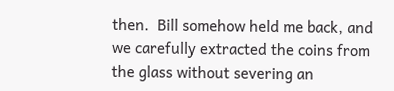then.  Bill somehow held me back, and we carefully extracted the coins from the glass without severing an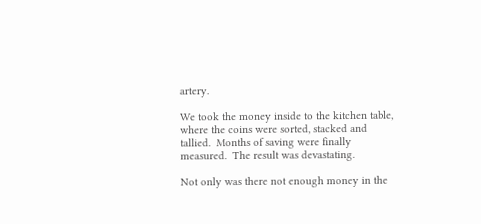artery.

We took the money inside to the kitchen table, where the coins were sorted, stacked and tallied.  Months of saving were finally measured.  The result was devastating.

Not only was there not enough money in the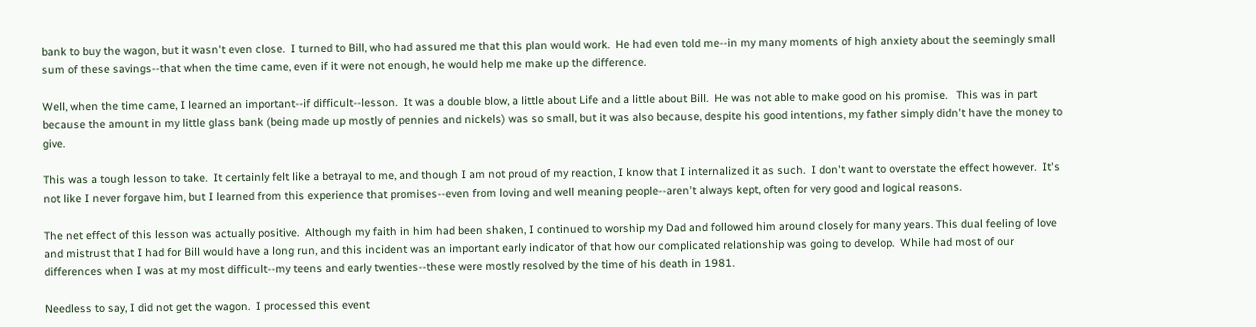bank to buy the wagon, but it wasn't even close.  I turned to Bill, who had assured me that this plan would work.  He had even told me--in my many moments of high anxiety about the seemingly small sum of these savings--that when the time came, even if it were not enough, he would help me make up the difference.

Well, when the time came, I learned an important--if difficult--lesson.  It was a double blow, a little about Life and a little about Bill.  He was not able to make good on his promise.   This was in part because the amount in my little glass bank (being made up mostly of pennies and nickels) was so small, but it was also because, despite his good intentions, my father simply didn't have the money to give.

This was a tough lesson to take.  It certainly felt like a betrayal to me, and though I am not proud of my reaction, I know that I internalized it as such.  I don't want to overstate the effect however.  It's not like I never forgave him, but I learned from this experience that promises--even from loving and well meaning people--aren't always kept, often for very good and logical reasons.

The net effect of this lesson was actually positive.  Although my faith in him had been shaken, I continued to worship my Dad and followed him around closely for many years. This dual feeling of love and mistrust that I had for Bill would have a long run, and this incident was an important early indicator of that how our complicated relationship was going to develop.  While had most of our differences when I was at my most difficult--my teens and early twenties--these were mostly resolved by the time of his death in 1981.

Needless to say, I did not get the wagon.  I processed this event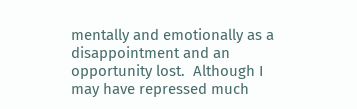mentally and emotionally as a disappointment and an opportunity lost.  Although I may have repressed much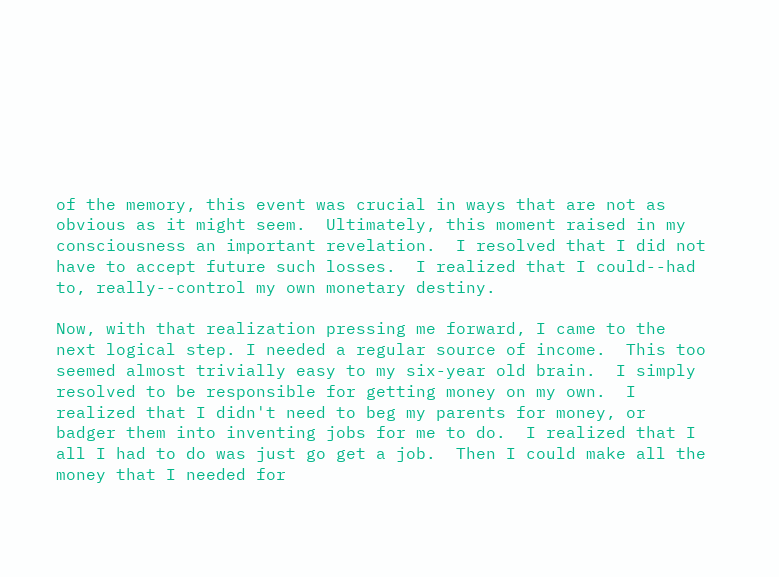of the memory, this event was crucial in ways that are not as obvious as it might seem.  Ultimately, this moment raised in my consciousness an important revelation.  I resolved that I did not have to accept future such losses.  I realized that I could--had to, really--control my own monetary destiny.

Now, with that realization pressing me forward, I came to the next logical step. I needed a regular source of income.  This too seemed almost trivially easy to my six-year old brain.  I simply resolved to be responsible for getting money on my own.  I realized that I didn't need to beg my parents for money, or badger them into inventing jobs for me to do.  I realized that I all I had to do was just go get a job.  Then I could make all the money that I needed for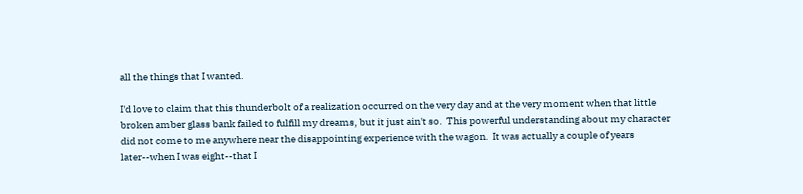all the things that I wanted.

I'd love to claim that this thunderbolt of a realization occurred on the very day and at the very moment when that little broken amber glass bank failed to fulfill my dreams, but it just ain't so.  This powerful understanding about my character did not come to me anywhere near the disappointing experience with the wagon.  It was actually a couple of years later--when I was eight--that I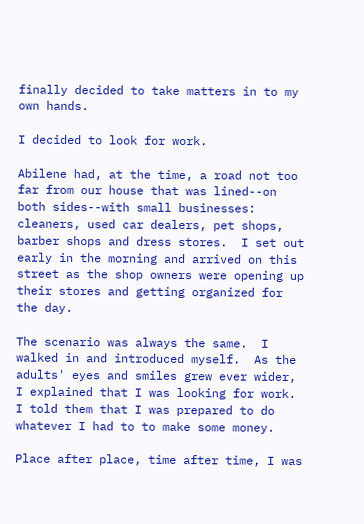finally decided to take matters in to my own hands.

I decided to look for work.

Abilene had, at the time, a road not too far from our house that was lined--on both sides--with small businesses: cleaners, used car dealers, pet shops, barber shops and dress stores.  I set out early in the morning and arrived on this street as the shop owners were opening up their stores and getting organized for the day.

The scenario was always the same.  I walked in and introduced myself.  As the adults' eyes and smiles grew ever wider, I explained that I was looking for work.  I told them that I was prepared to do whatever I had to to make some money.

Place after place, time after time, I was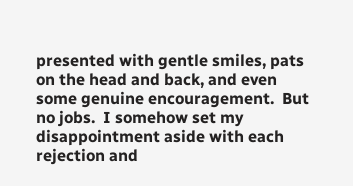presented with gentle smiles, pats on the head and back, and even some genuine encouragement.  But no jobs.  I somehow set my disappointment aside with each rejection and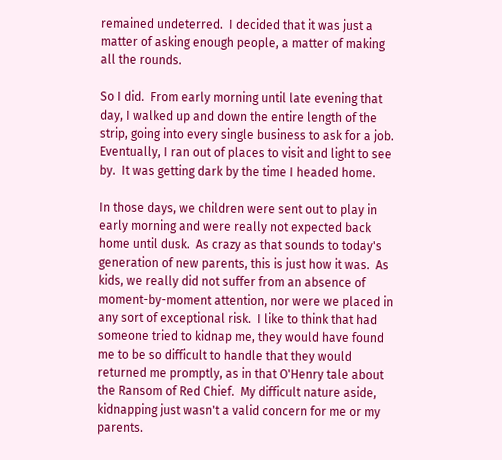remained undeterred.  I decided that it was just a matter of asking enough people, a matter of making all the rounds.

So I did.  From early morning until late evening that day, I walked up and down the entire length of the strip, going into every single business to ask for a job.  Eventually, I ran out of places to visit and light to see by.  It was getting dark by the time I headed home.

In those days, we children were sent out to play in early morning and were really not expected back home until dusk.  As crazy as that sounds to today's generation of new parents, this is just how it was.  As kids, we really did not suffer from an absence of moment-by-moment attention, nor were we placed in any sort of exceptional risk.  I like to think that had someone tried to kidnap me, they would have found me to be so difficult to handle that they would returned me promptly, as in that O'Henry tale about the Ransom of Red Chief.  My difficult nature aside, kidnapping just wasn't a valid concern for me or my parents.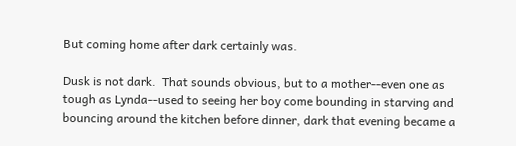But coming home after dark certainly was.

Dusk is not dark.  That sounds obvious, but to a mother--even one as tough as Lynda--used to seeing her boy come bounding in starving and bouncing around the kitchen before dinner, dark that evening became a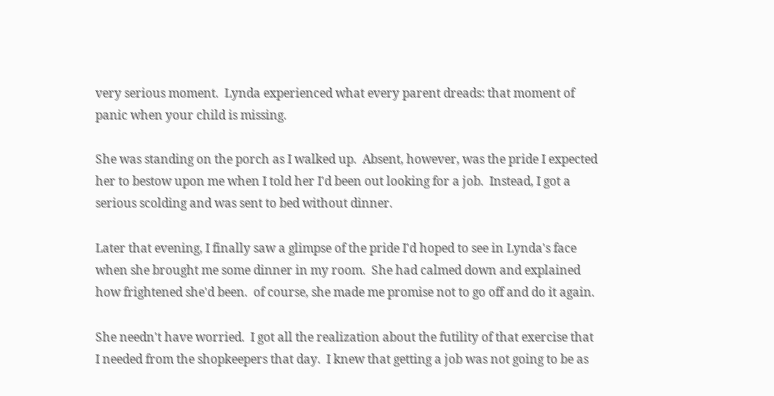very serious moment.  Lynda experienced what every parent dreads: that moment of panic when your child is missing.

She was standing on the porch as I walked up.  Absent, however, was the pride I expected her to bestow upon me when I told her I'd been out looking for a job.  Instead, I got a serious scolding and was sent to bed without dinner.

Later that evening, I finally saw a glimpse of the pride I'd hoped to see in Lynda's face when she brought me some dinner in my room.  She had calmed down and explained how frightened she'd been.  of course, she made me promise not to go off and do it again.

She needn't have worried.  I got all the realization about the futility of that exercise that I needed from the shopkeepers that day.  I knew that getting a job was not going to be as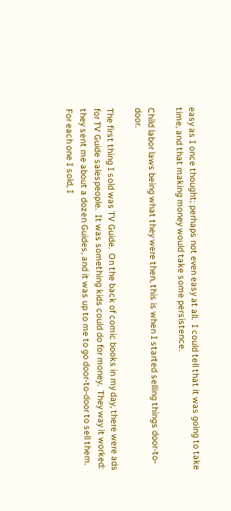easy as I once thought; perhaps not even easy at all.  I could tell that it was going to take time, and that making money would take some persistence.

Child labor laws being what they were then, this is when I started selling things door-to-door.

The first thing I sold was TV Guide.  On the back of comic books in my day, there were ads for TV Guide salespeople.  It was something kids could do for money.  They way it worked: they sent me about a dozen Guides, and it was up to me to go door-to-door to sell them.  For each one I sold, I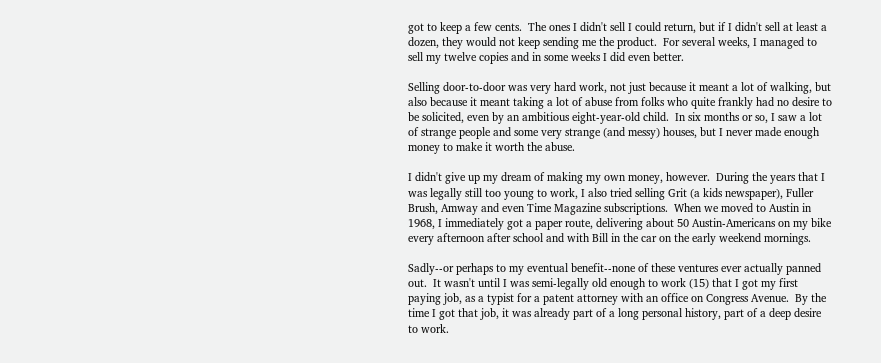got to keep a few cents.  The ones I didn't sell I could return, but if I didn't sell at least a dozen, they would not keep sending me the product.  For several weeks, I managed to sell my twelve copies and in some weeks I did even better.

Selling door-to-door was very hard work, not just because it meant a lot of walking, but also because it meant taking a lot of abuse from folks who quite frankly had no desire to be solicited, even by an ambitious eight-year-old child.  In six months or so, I saw a lot of strange people and some very strange (and messy) houses, but I never made enough money to make it worth the abuse.

I didn't give up my dream of making my own money, however.  During the years that I was legally still too young to work, I also tried selling Grit (a kids newspaper), Fuller Brush, Amway and even Time Magazine subscriptions.  When we moved to Austin in 1968, I immediately got a paper route, delivering about 50 Austin-Americans on my bike every afternoon after school and with Bill in the car on the early weekend mornings.

Sadly--or perhaps to my eventual benefit--none of these ventures ever actually panned out.  It wasn't until I was semi-legally old enough to work (15) that I got my first paying job, as a typist for a patent attorney with an office on Congress Avenue.  By the time I got that job, it was already part of a long personal history, part of a deep desire to work.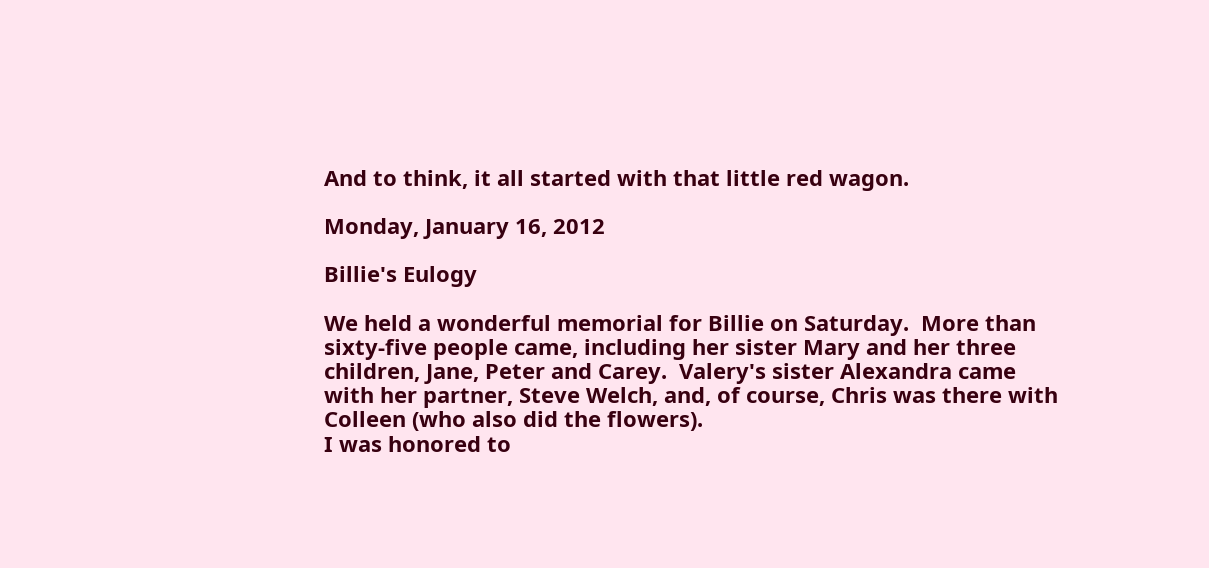And to think, it all started with that little red wagon.

Monday, January 16, 2012

Billie's Eulogy

We held a wonderful memorial for Billie on Saturday.  More than sixty-five people came, including her sister Mary and her three children, Jane, Peter and Carey.  Valery's sister Alexandra came with her partner, Steve Welch, and, of course, Chris was there with Colleen (who also did the flowers).
I was honored to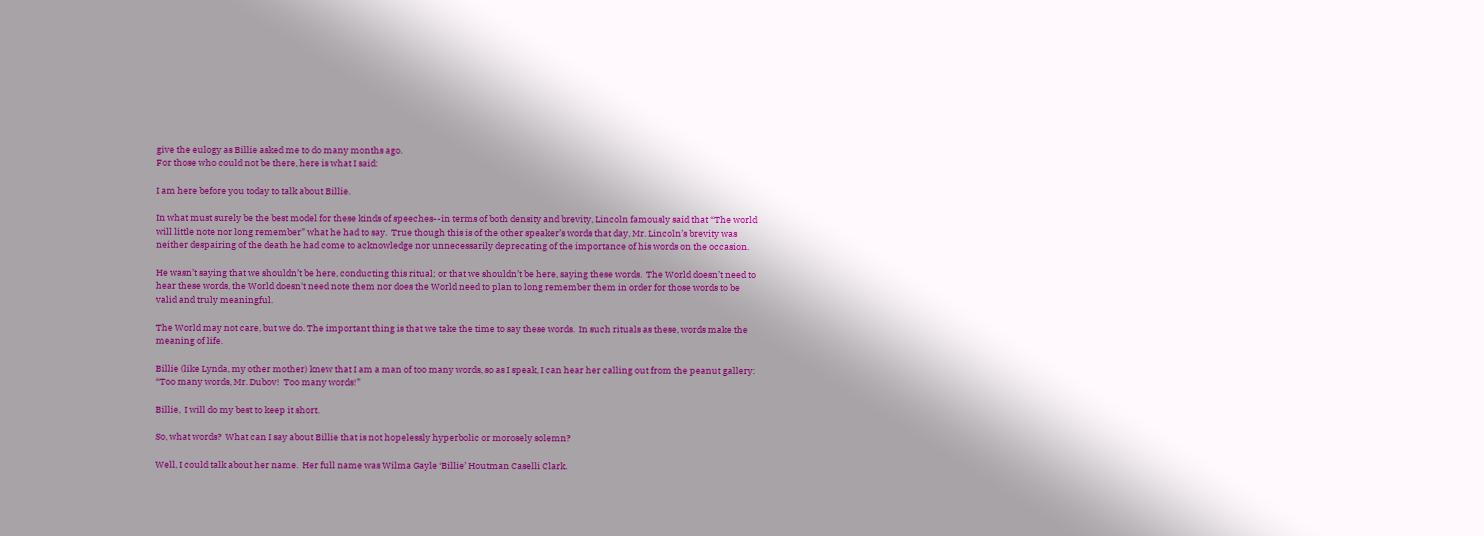give the eulogy as Billie asked me to do many months ago.
For those who could not be there, here is what I said:

I am here before you today to talk about Billie.

In what must surely be the best model for these kinds of speeches--in terms of both density and brevity, Lincoln famously said that “The world will little note nor long remember” what he had to say.  True though this is of the other speaker’s words that day, Mr. Lincoln’s brevity was neither despairing of the death he had come to acknowledge nor unnecessarily deprecating of the importance of his words on the occasion.

He wasn’t saying that we shouldn’t be here, conducting this ritual; or that we shouldn’t be here, saying these words.  The World doesn’t need to hear these words, the World doesn't need note them nor does the World need to plan to long remember them in order for those words to be valid and truly meaningful.

The World may not care, but we do. The important thing is that we take the time to say these words.  In such rituals as these, words make the meaning of life.

Billie (like Lynda, my other mother) knew that I am a man of too many words, so as I speak, I can hear her calling out from the peanut gallery: “Too many words, Mr. Dubov!  Too many words!”

Billie,  I will do my best to keep it short.

So, what words?  What can I say about Billie that is not hopelessly hyperbolic or morosely solemn?

Well, I could talk about her name.  Her full name was Wilma Gayle ‘Billie’ Houtman Caselli Clark.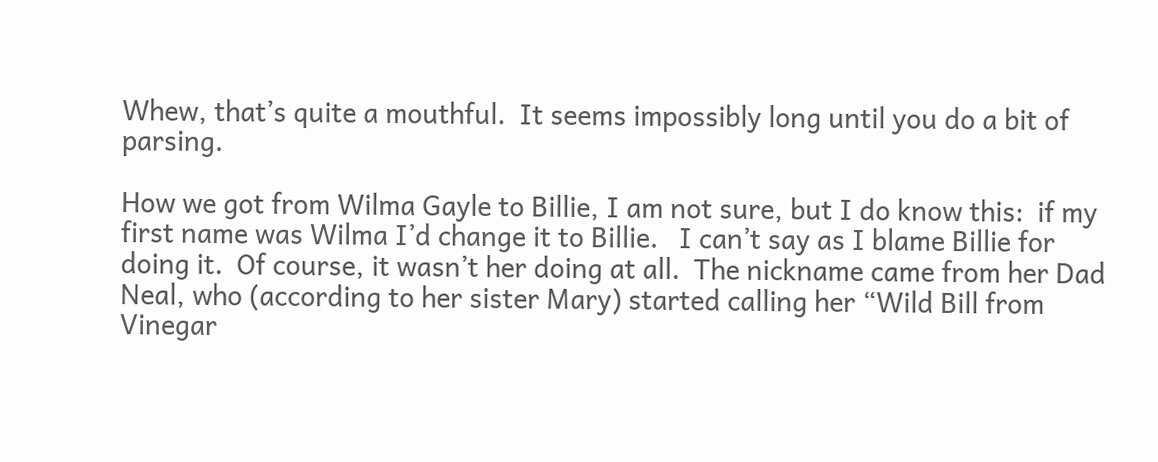Whew, that’s quite a mouthful.  It seems impossibly long until you do a bit of parsing.

How we got from Wilma Gayle to Billie, I am not sure, but I do know this:  if my first name was Wilma I’d change it to Billie.   I can’t say as I blame Billie for doing it.  Of course, it wasn’t her doing at all.  The nickname came from her Dad Neal, who (according to her sister Mary) started calling her “Wild Bill from Vinegar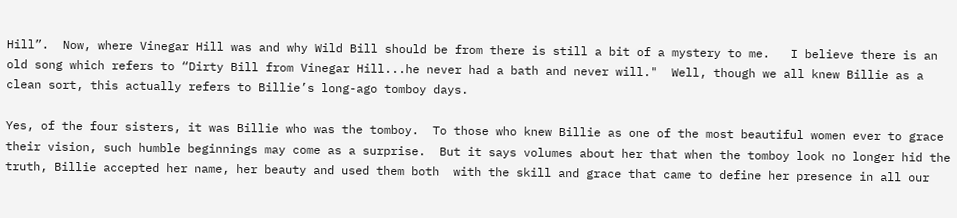Hill”.  Now, where Vinegar Hill was and why Wild Bill should be from there is still a bit of a mystery to me.   I believe there is an old song which refers to “Dirty Bill from Vinegar Hill...he never had a bath and never will."  Well, though we all knew Billie as a clean sort, this actually refers to Billie’s long-ago tomboy days.

Yes, of the four sisters, it was Billie who was the tomboy.  To those who knew Billie as one of the most beautiful women ever to grace their vision, such humble beginnings may come as a surprise.  But it says volumes about her that when the tomboy look no longer hid the truth, Billie accepted her name, her beauty and used them both  with the skill and grace that came to define her presence in all our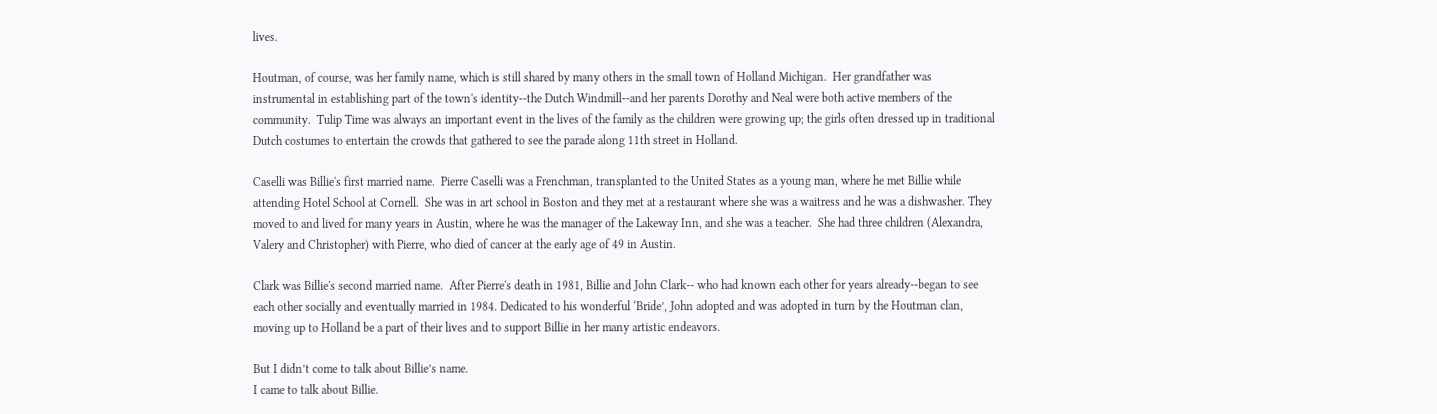lives.

Houtman, of course, was her family name, which is still shared by many others in the small town of Holland Michigan.  Her grandfather was instrumental in establishing part of the town's identity--the Dutch Windmill--and her parents Dorothy and Neal were both active members of the community.  Tulip Time was always an important event in the lives of the family as the children were growing up; the girls often dressed up in traditional Dutch costumes to entertain the crowds that gathered to see the parade along 11th street in Holland.

Caselli was Billie's first married name.  Pierre Caselli was a Frenchman, transplanted to the United States as a young man, where he met Billie while attending Hotel School at Cornell.  She was in art school in Boston and they met at a restaurant where she was a waitress and he was a dishwasher. They moved to and lived for many years in Austin, where he was the manager of the Lakeway Inn, and she was a teacher.  She had three children (Alexandra, Valery and Christopher) with Pierre, who died of cancer at the early age of 49 in Austin.

Clark was Billie's second married name.  After Pierre's death in 1981, Billie and John Clark-- who had known each other for years already--began to see each other socially and eventually married in 1984. Dedicated to his wonderful ‘Bride’, John adopted and was adopted in turn by the Houtman clan, moving up to Holland be a part of their lives and to support Billie in her many artistic endeavors.

But I didn’t come to talk about Billie’s name.
I came to talk about Billie.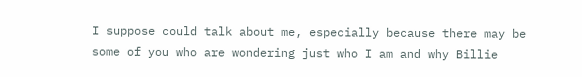I suppose could talk about me, especially because there may be some of you who are wondering just who I am and why Billie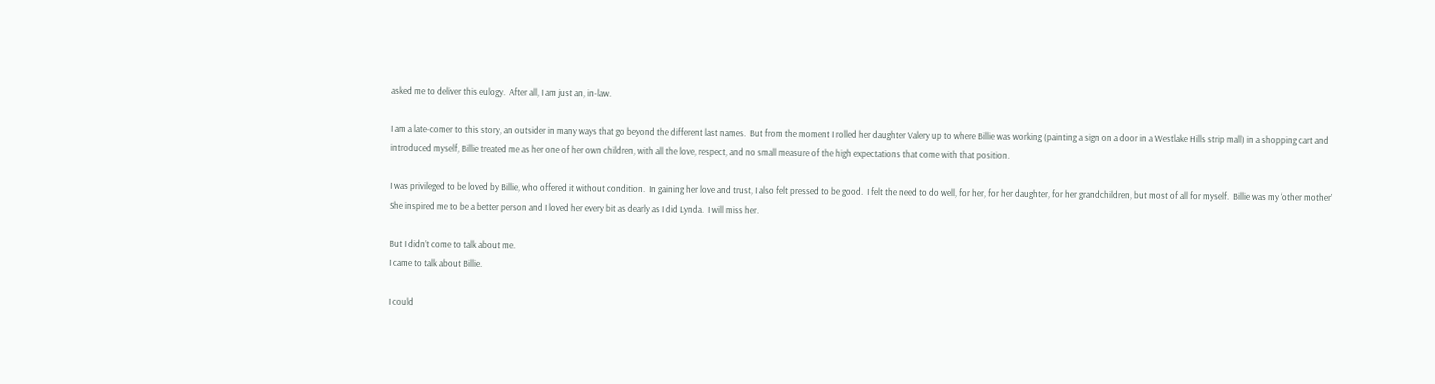asked me to deliver this eulogy.  After all, I am just an, in-law.

I am a late-comer to this story, an outsider in many ways that go beyond the different last names.  But from the moment I rolled her daughter Valery up to where Billie was working (painting a sign on a door in a Westlake Hills strip mall) in a shopping cart and introduced myself, Billie treated me as her one of her own children, with all the love, respect, and no small measure of the high expectations that come with that position.

I was privileged to be loved by Billie, who offered it without condition.  In gaining her love and trust, I also felt pressed to be good.  I felt the need to do well, for her, for her daughter, for her grandchildren, but most of all for myself.  Billie was my ‘other mother’ She inspired me to be a better person and I loved her every bit as dearly as I did Lynda.  I will miss her.

But I didn’t come to talk about me.
I came to talk about Billie.

I could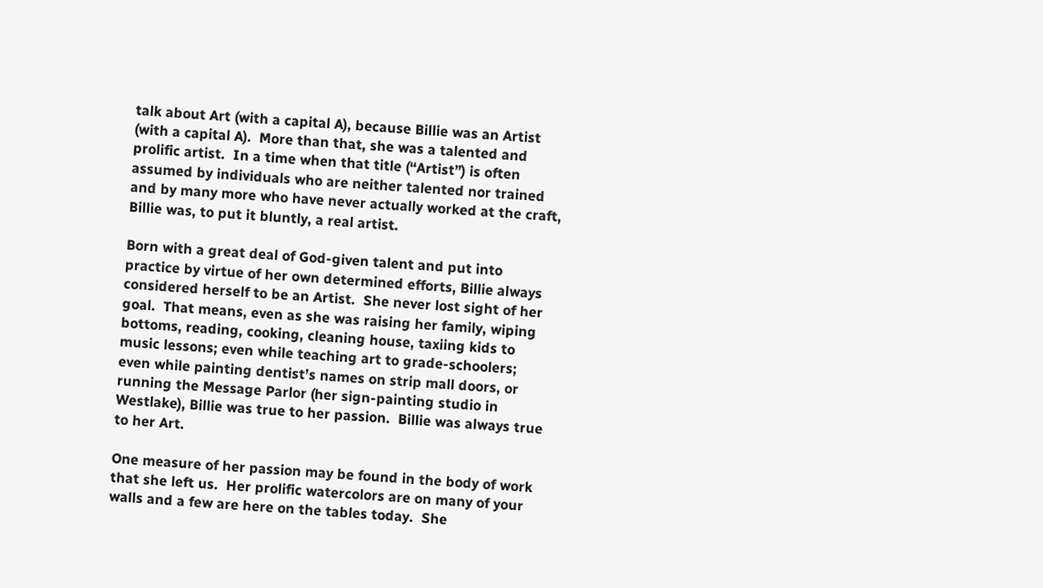talk about Art (with a capital A), because Billie was an Artist (with a capital A).  More than that, she was a talented and prolific artist.  In a time when that title (“Artist”) is often assumed by individuals who are neither talented nor trained and by many more who have never actually worked at the craft, Billie was, to put it bluntly, a real artist.

Born with a great deal of God-given talent and put into practice by virtue of her own determined efforts, Billie always considered herself to be an Artist.  She never lost sight of her goal.  That means, even as she was raising her family, wiping bottoms, reading, cooking, cleaning house, taxiing kids to music lessons; even while teaching art to grade-schoolers; even while painting dentist’s names on strip mall doors, or running the Message Parlor (her sign-painting studio in Westlake), Billie was true to her passion.  Billie was always true to her Art.

One measure of her passion may be found in the body of work that she left us.  Her prolific watercolors are on many of your walls and a few are here on the tables today.  She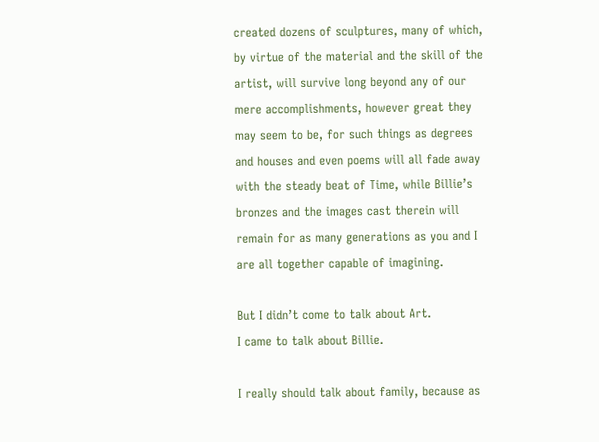created dozens of sculptures, many of which, by virtue of the material and the skill of the artist, will survive long beyond any of our mere accomplishments, however great they may seem to be, for such things as degrees and houses and even poems will all fade away with the steady beat of Time, while Billie’s bronzes and the images cast therein will remain for as many generations as you and I are all together capable of imagining.

But I didn’t come to talk about Art.
I came to talk about Billie.

I really should talk about family, because as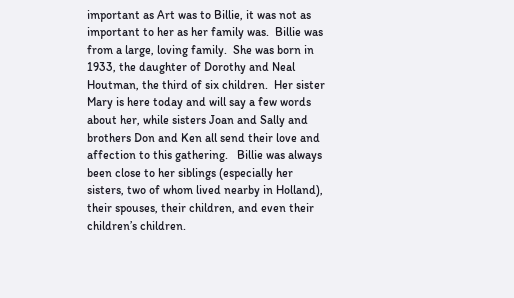important as Art was to Billie, it was not as important to her as her family was.  Billie was from a large, loving family.  She was born in 1933, the daughter of Dorothy and Neal Houtman, the third of six children.  Her sister Mary is here today and will say a few words about her, while sisters Joan and Sally and brothers Don and Ken all send their love and affection to this gathering.   Billie was always been close to her siblings (especially her sisters, two of whom lived nearby in Holland), their spouses, their children, and even their children’s children.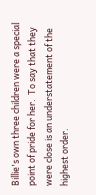Billie's own three children were a special point of pride for her.  To say that they were close is an understatement of the highest order.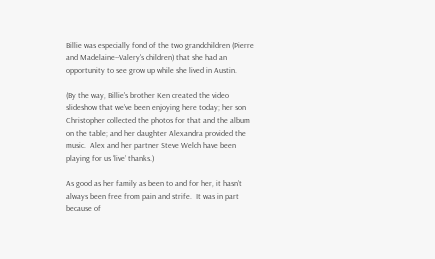Billie was especially fond of the two grandchildren (Pierre and Madelaine--Valery's children) that she had an opportunity to see grow up while she lived in Austin.

(By the way, Billie's brother Ken created the video slideshow that we’ve been enjoying here today; her son Christopher collected the photos for that and the album on the table; and her daughter Alexandra provided the music.  Alex and her partner Steve Welch have been playing for us ‘live’ thanks.)

As good as her family as been to and for her, it hasn’t always been free from pain and strife.  It was in part because of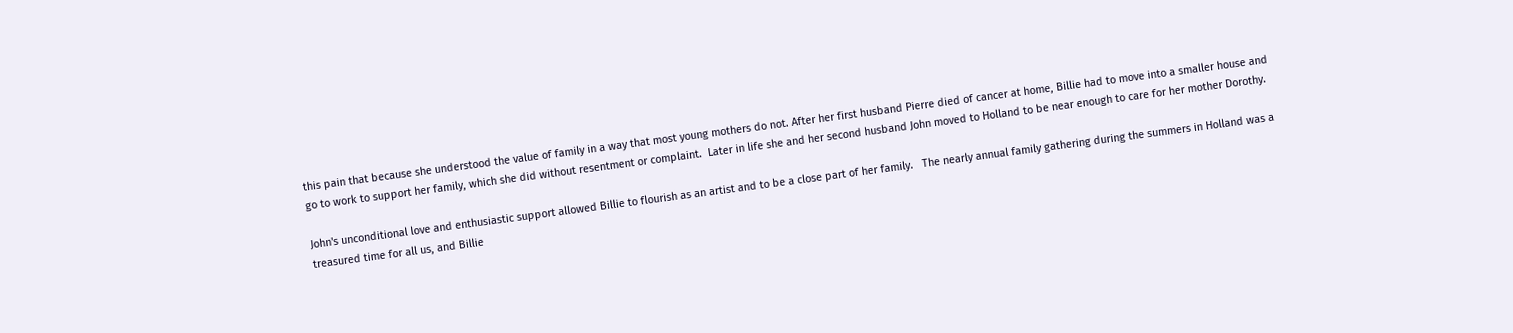this pain that because she understood the value of family in a way that most young mothers do not. After her first husband Pierre died of cancer at home, Billie had to move into a smaller house and go to work to support her family, which she did without resentment or complaint.  Later in life she and her second husband John moved to Holland to be near enough to care for her mother Dorothy.

John's unconditional love and enthusiastic support allowed Billie to flourish as an artist and to be a close part of her family.   The nearly annual family gathering during the summers in Holland was a treasured time for all us, and Billie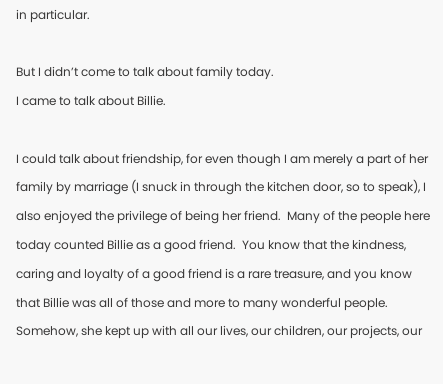in particular.

But I didn’t come to talk about family today.
I came to talk about Billie.

I could talk about friendship, for even though I am merely a part of her family by marriage (I snuck in through the kitchen door, so to speak), I also enjoyed the privilege of being her friend.  Many of the people here today counted Billie as a good friend.  You know that the kindness, caring and loyalty of a good friend is a rare treasure, and you know that Billie was all of those and more to many wonderful people.  Somehow, she kept up with all our lives, our children, our projects, our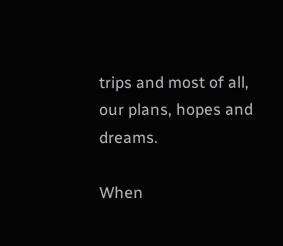trips and most of all, our plans, hopes and dreams.

When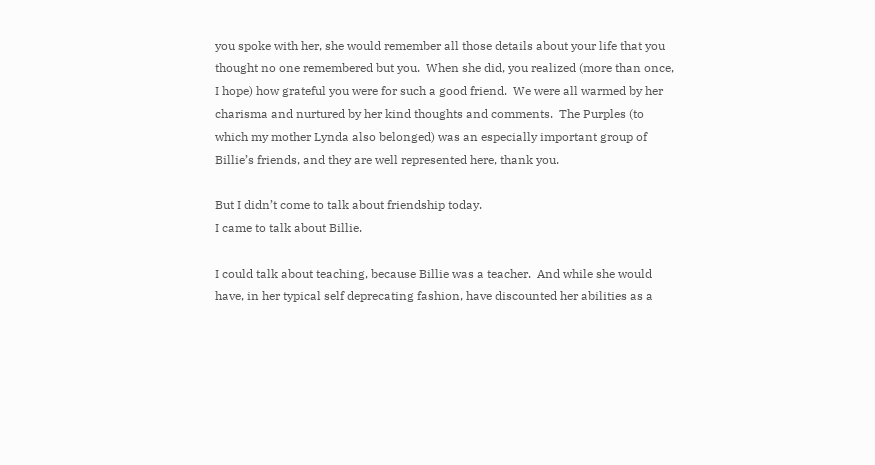you spoke with her, she would remember all those details about your life that you thought no one remembered but you.  When she did, you realized (more than once, I hope) how grateful you were for such a good friend.  We were all warmed by her charisma and nurtured by her kind thoughts and comments.  The Purples (to which my mother Lynda also belonged) was an especially important group of Billie’s friends, and they are well represented here, thank you.

But I didn’t come to talk about friendship today.
I came to talk about Billie.

I could talk about teaching, because Billie was a teacher.  And while she would have, in her typical self deprecating fashion, have discounted her abilities as a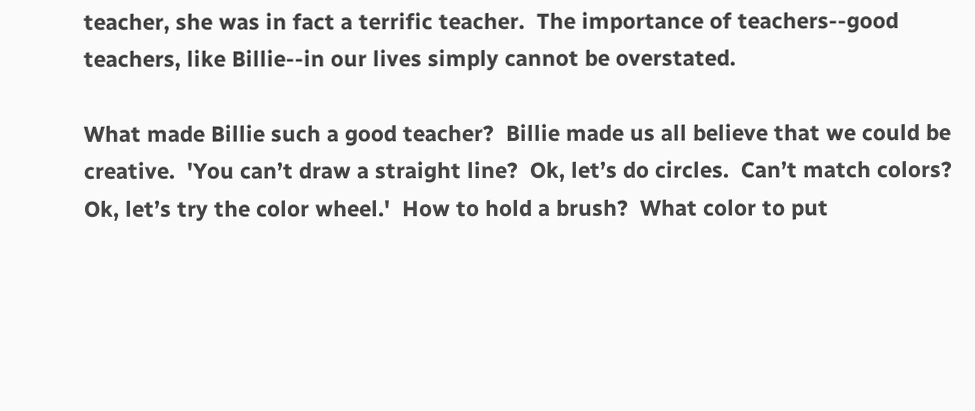teacher, she was in fact a terrific teacher.  The importance of teachers--good teachers, like Billie--in our lives simply cannot be overstated.

What made Billie such a good teacher?  Billie made us all believe that we could be creative.  'You can’t draw a straight line?  Ok, let’s do circles.  Can’t match colors?  Ok, let’s try the color wheel.'  How to hold a brush?  What color to put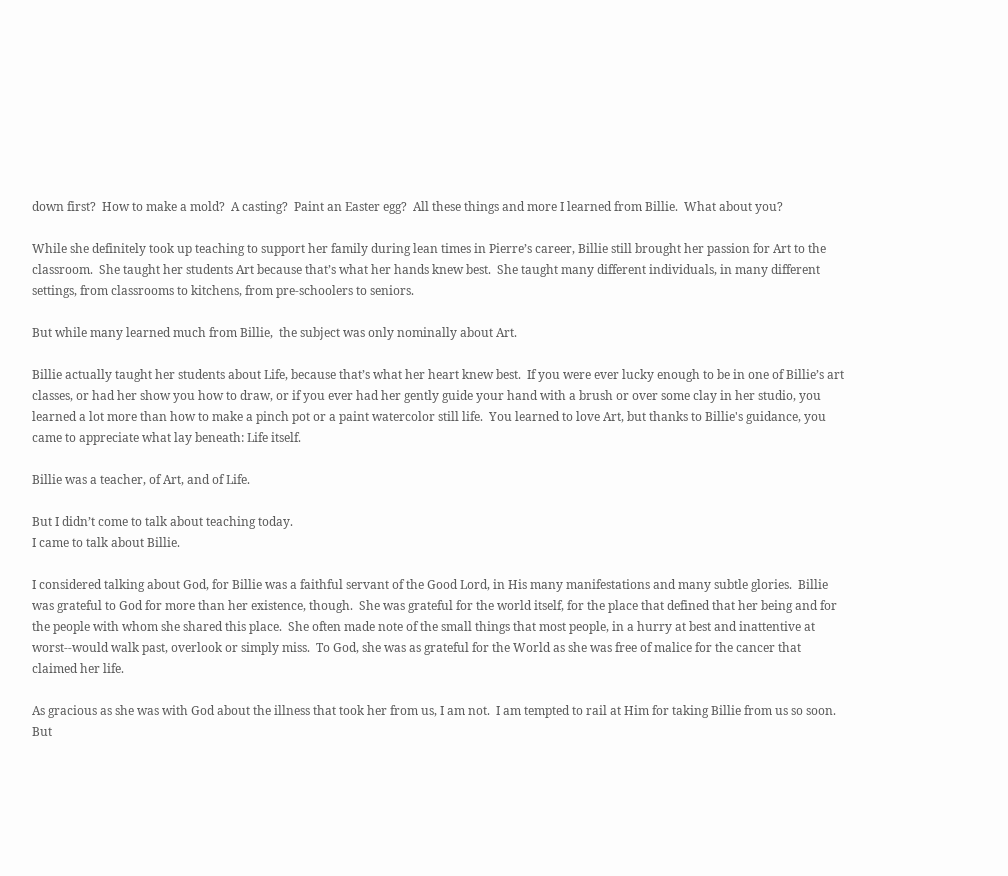down first?  How to make a mold?  A casting?  Paint an Easter egg?  All these things and more I learned from Billie.  What about you?

While she definitely took up teaching to support her family during lean times in Pierre’s career, Billie still brought her passion for Art to the classroom.  She taught her students Art because that’s what her hands knew best.  She taught many different individuals, in many different settings, from classrooms to kitchens, from pre-schoolers to seniors.

But while many learned much from Billie,  the subject was only nominally about Art.

Billie actually taught her students about Life, because that’s what her heart knew best.  If you were ever lucky enough to be in one of Billie’s art classes, or had her show you how to draw, or if you ever had her gently guide your hand with a brush or over some clay in her studio, you learned a lot more than how to make a pinch pot or a paint watercolor still life.  You learned to love Art, but thanks to Billie's guidance, you came to appreciate what lay beneath: Life itself.

Billie was a teacher, of Art, and of Life.

But I didn’t come to talk about teaching today.
I came to talk about Billie.

I considered talking about God, for Billie was a faithful servant of the Good Lord, in His many manifestations and many subtle glories.  Billie was grateful to God for more than her existence, though.  She was grateful for the world itself, for the place that defined that her being and for the people with whom she shared this place.  She often made note of the small things that most people, in a hurry at best and inattentive at worst--would walk past, overlook or simply miss.  To God, she was as grateful for the World as she was free of malice for the cancer that claimed her life.

As gracious as she was with God about the illness that took her from us, I am not.  I am tempted to rail at Him for taking Billie from us so soon.  But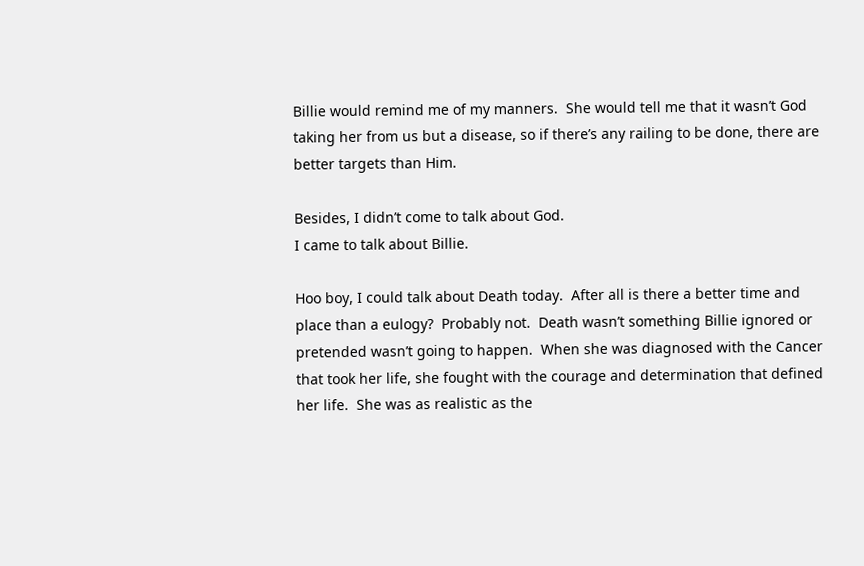Billie would remind me of my manners.  She would tell me that it wasn’t God taking her from us but a disease, so if there’s any railing to be done, there are better targets than Him.

Besides, I didn’t come to talk about God.
I came to talk about Billie.

Hoo boy, I could talk about Death today.  After all is there a better time and place than a eulogy?  Probably not.  Death wasn’t something Billie ignored or pretended wasn’t going to happen.  When she was diagnosed with the Cancer that took her life, she fought with the courage and determination that defined her life.  She was as realistic as the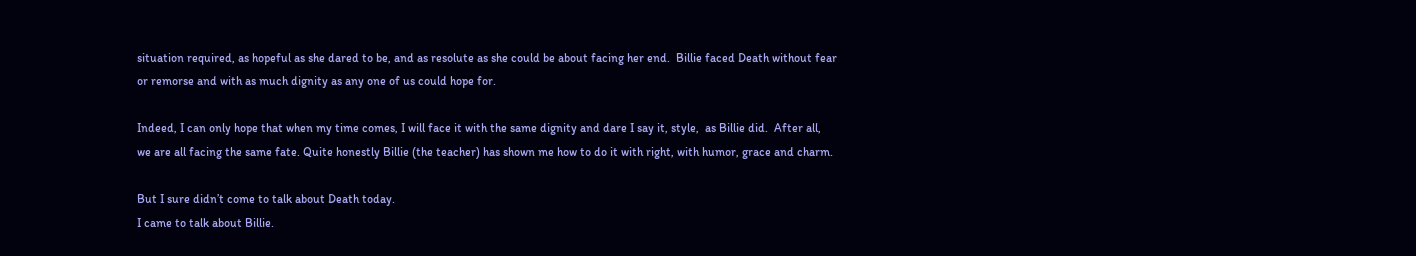situation required, as hopeful as she dared to be, and as resolute as she could be about facing her end.  Billie faced Death without fear or remorse and with as much dignity as any one of us could hope for.

Indeed, I can only hope that when my time comes, I will face it with the same dignity and dare I say it, style,  as Billie did.  After all, we are all facing the same fate. Quite honestly Billie (the teacher) has shown me how to do it with right, with humor, grace and charm.

But I sure didn’t come to talk about Death today.
I came to talk about Billie.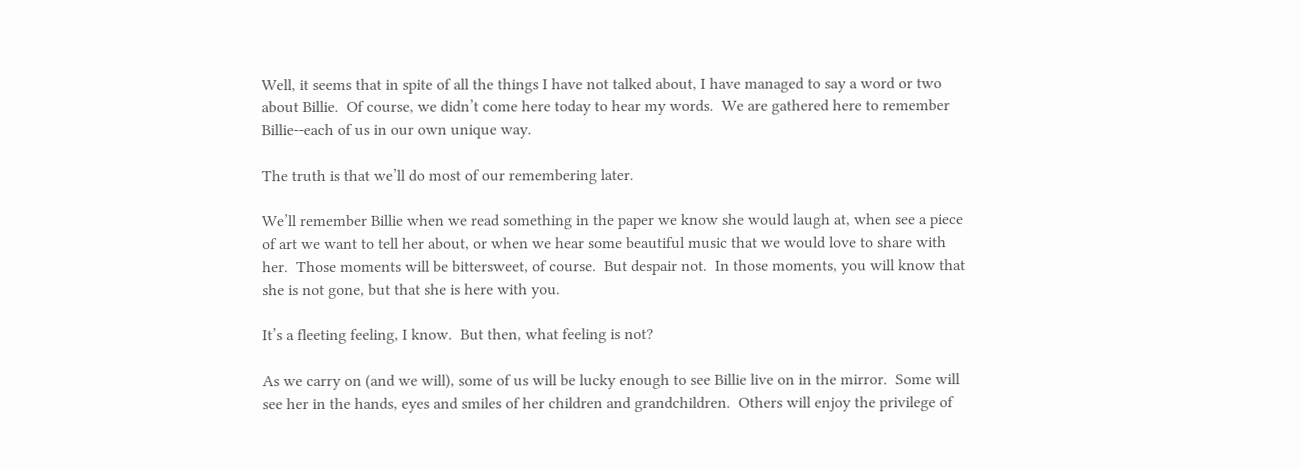Well, it seems that in spite of all the things I have not talked about, I have managed to say a word or two about Billie.  Of course, we didn’t come here today to hear my words.  We are gathered here to remember Billie--each of us in our own unique way.

The truth is that we’ll do most of our remembering later.

We’ll remember Billie when we read something in the paper we know she would laugh at, when see a piece of art we want to tell her about, or when we hear some beautiful music that we would love to share with her.  Those moments will be bittersweet, of course.  But despair not.  In those moments, you will know that she is not gone, but that she is here with you.

It’s a fleeting feeling, I know.  But then, what feeling is not?

As we carry on (and we will), some of us will be lucky enough to see Billie live on in the mirror.  Some will see her in the hands, eyes and smiles of her children and grandchildren.  Others will enjoy the privilege of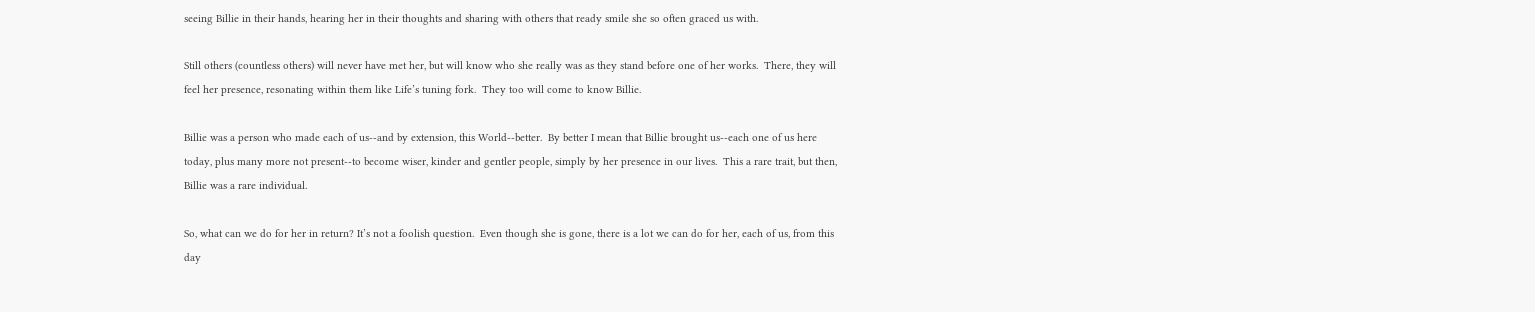seeing Billie in their hands, hearing her in their thoughts and sharing with others that ready smile she so often graced us with.

Still others (countless others) will never have met her, but will know who she really was as they stand before one of her works.  There, they will feel her presence, resonating within them like Life’s tuning fork.  They too will come to know Billie.

Billie was a person who made each of us--and by extension, this World--better.  By better I mean that Billie brought us--each one of us here today, plus many more not present--to become wiser, kinder and gentler people, simply by her presence in our lives.  This a rare trait, but then, Billie was a rare individual.

So, what can we do for her in return? It’s not a foolish question.  Even though she is gone, there is a lot we can do for her, each of us, from this day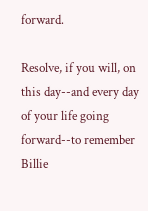forward.

Resolve, if you will, on this day--and every day of your life going forward--to remember Billie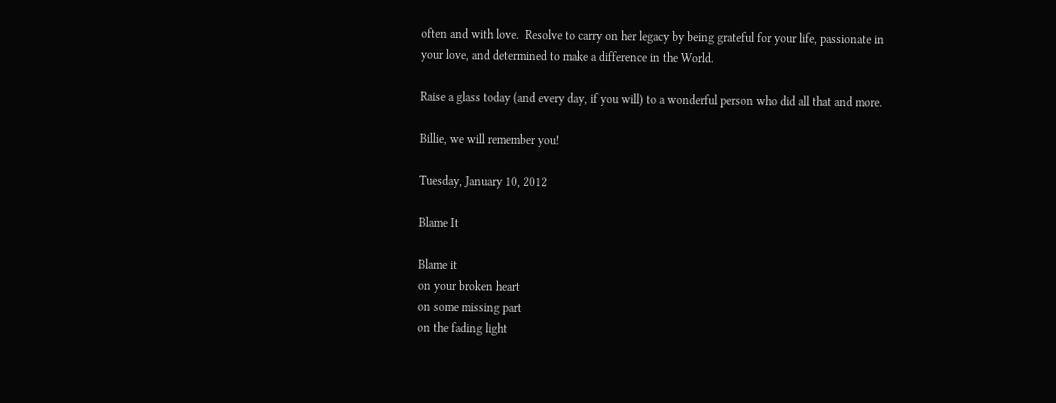often and with love.  Resolve to carry on her legacy by being grateful for your life, passionate in your love, and determined to make a difference in the World.

Raise a glass today (and every day, if you will) to a wonderful person who did all that and more.

Billie, we will remember you!

Tuesday, January 10, 2012

Blame It

Blame it
on your broken heart
on some missing part
on the fading light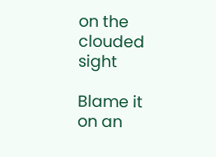on the clouded sight

Blame it
on an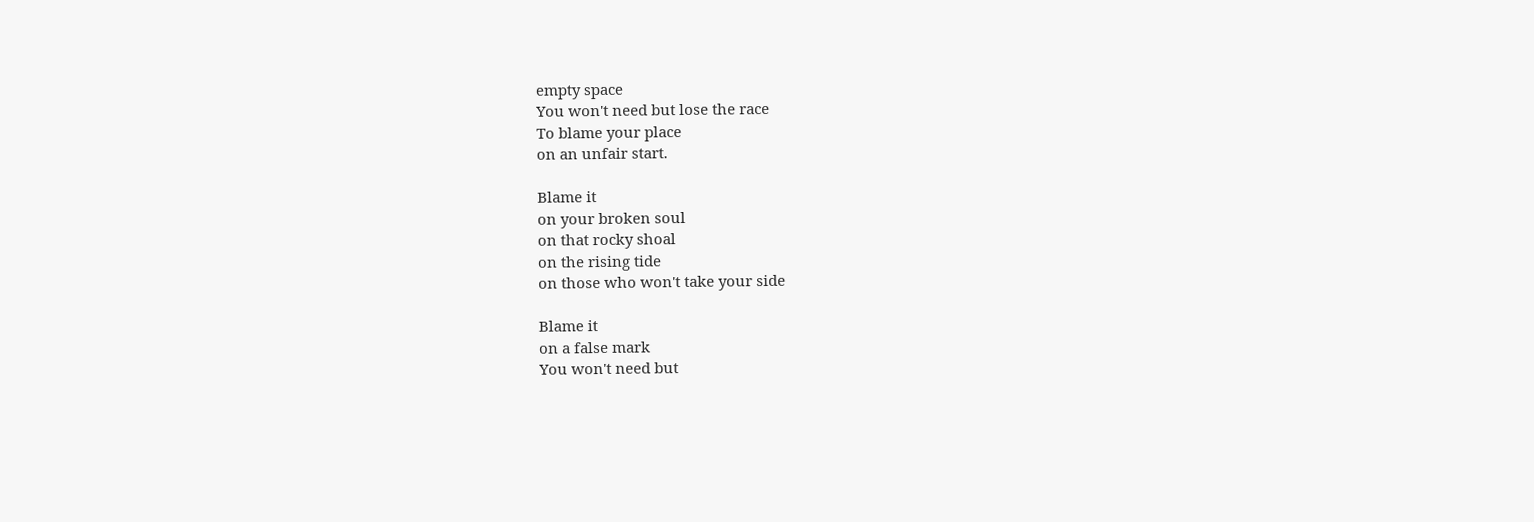empty space
You won't need but lose the race
To blame your place
on an unfair start.

Blame it
on your broken soul
on that rocky shoal
on the rising tide
on those who won't take your side

Blame it
on a false mark
You won't need but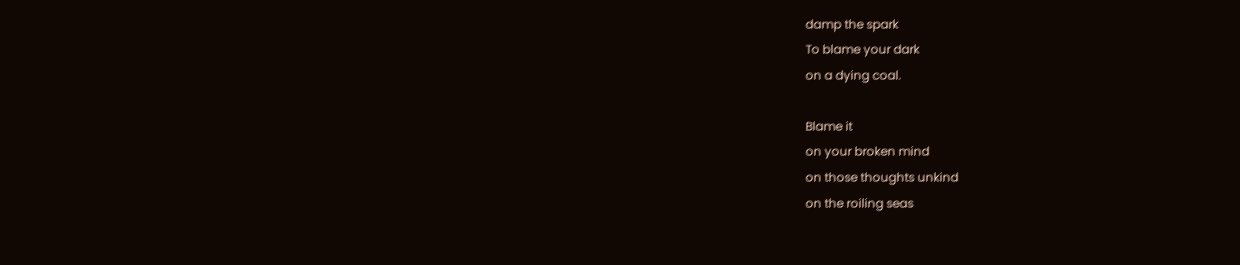damp the spark
To blame your dark
on a dying coal.

Blame it
on your broken mind
on those thoughts unkind
on the roiling seas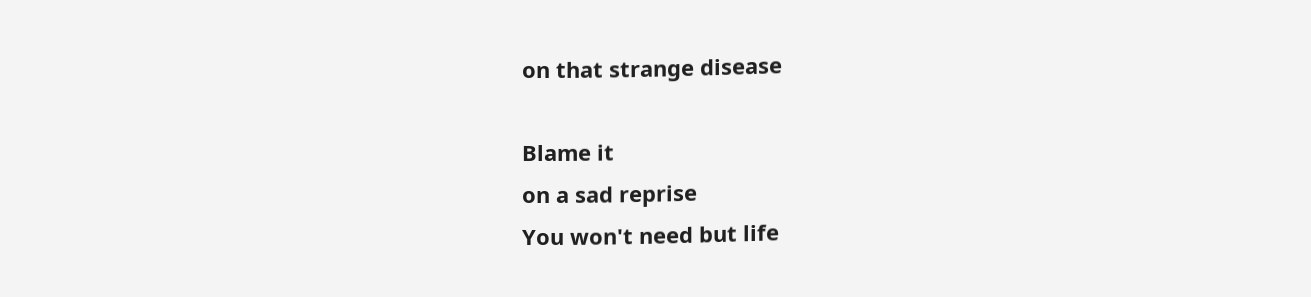on that strange disease

Blame it
on a sad reprise
You won't need but life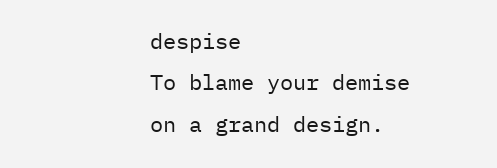despise
To blame your demise
on a grand design.